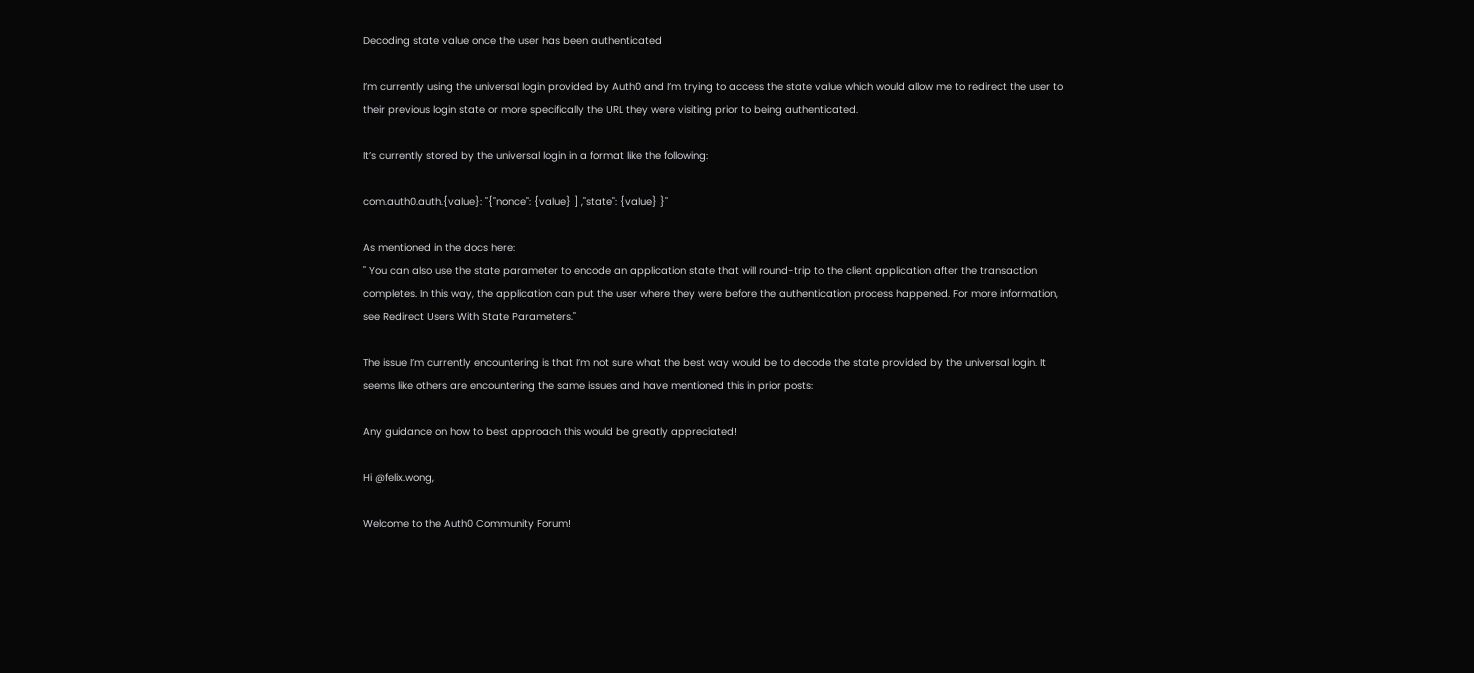Decoding state value once the user has been authenticated

I’m currently using the universal login provided by Auth0 and I’m trying to access the state value which would allow me to redirect the user to their previous login state or more specifically the URL they were visiting prior to being authenticated.

It’s currently stored by the universal login in a format like the following:

com.auth0.auth.{value}: "{"nonce": {value} ] ,"state": {value} }"

As mentioned in the docs here:
" You can also use the state parameter to encode an application state that will round-trip to the client application after the transaction completes. In this way, the application can put the user where they were before the authentication process happened. For more information, see Redirect Users With State Parameters."

The issue I’m currently encountering is that I’m not sure what the best way would be to decode the state provided by the universal login. It seems like others are encountering the same issues and have mentioned this in prior posts:

Any guidance on how to best approach this would be greatly appreciated!

Hi @felix.wong,

Welcome to the Auth0 Community Forum!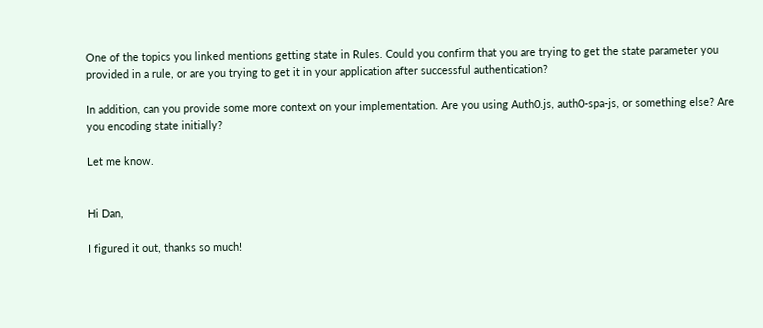One of the topics you linked mentions getting state in Rules. Could you confirm that you are trying to get the state parameter you provided in a rule, or are you trying to get it in your application after successful authentication?

In addition, can you provide some more context on your implementation. Are you using Auth0.js, auth0-spa-js, or something else? Are you encoding state initially?

Let me know.


Hi Dan,

I figured it out, thanks so much!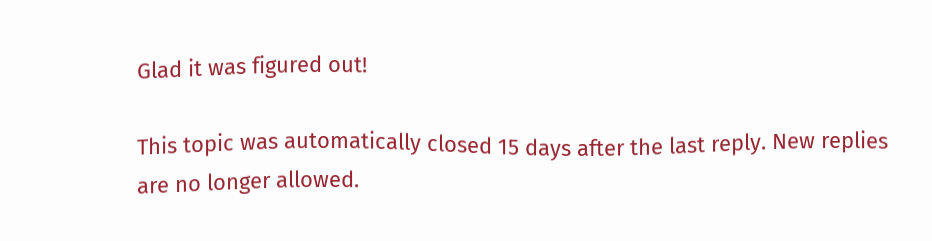Glad it was figured out!

This topic was automatically closed 15 days after the last reply. New replies are no longer allowed.